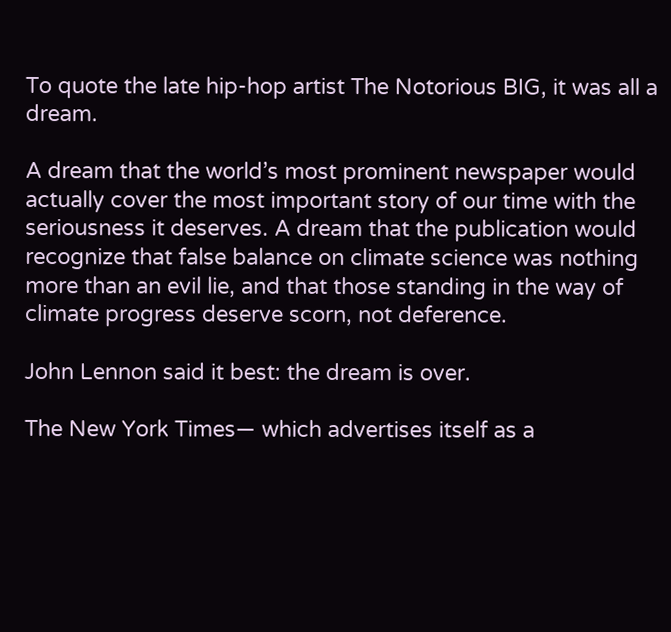To quote the late hip-hop artist The Notorious BIG, it was all a dream.

A dream that the world’s most prominent newspaper would actually cover the most important story of our time with the seriousness it deserves. A dream that the publication would recognize that false balance on climate science was nothing more than an evil lie, and that those standing in the way of climate progress deserve scorn, not deference.

John Lennon said it best: the dream is over.

The New York Times— which advertises itself as a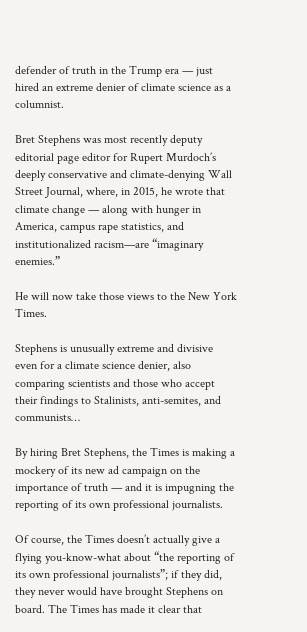defender of truth in the Trump era — just hired an extreme denier of climate science as a columnist.

Bret Stephens was most recently deputy editorial page editor for Rupert Murdoch’s deeply conservative and climate-denying Wall Street Journal, where, in 2015, he wrote that climate change — along with hunger in America, campus rape statistics, and institutionalized racism—are “imaginary enemies.”

He will now take those views to the New York Times.

Stephens is unusually extreme and divisive even for a climate science denier, also comparing scientists and those who accept their findings to Stalinists, anti-semites, and communists…

By hiring Bret Stephens, the Times is making a mockery of its new ad campaign on the importance of truth — and it is impugning the reporting of its own professional journalists.

Of course, the Times doesn’t actually give a flying you-know-what about “the reporting of its own professional journalists”; if they did, they never would have brought Stephens on board. The Times has made it clear that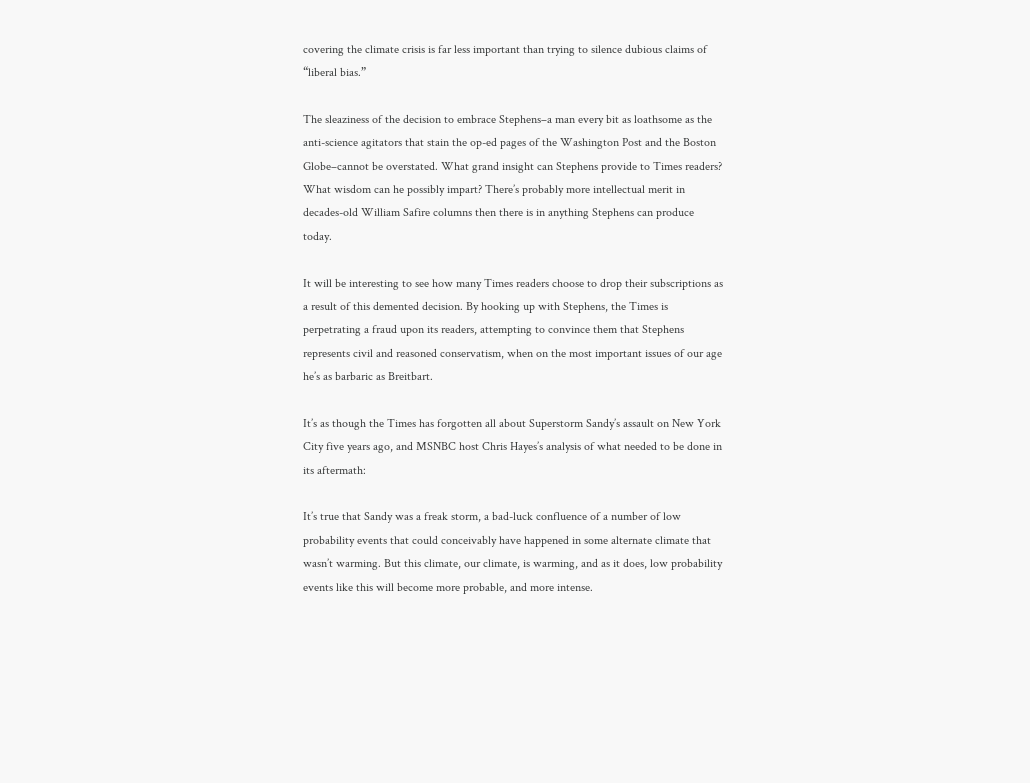covering the climate crisis is far less important than trying to silence dubious claims of “liberal bias.”

The sleaziness of the decision to embrace Stephens–a man every bit as loathsome as the anti-science agitators that stain the op-ed pages of the Washington Post and the Boston Globe–cannot be overstated. What grand insight can Stephens provide to Times readers? What wisdom can he possibly impart? There’s probably more intellectual merit in decades-old William Safire columns then there is in anything Stephens can produce today.

It will be interesting to see how many Times readers choose to drop their subscriptions as a result of this demented decision. By hooking up with Stephens, the Times is perpetrating a fraud upon its readers, attempting to convince them that Stephens represents civil and reasoned conservatism, when on the most important issues of our age he’s as barbaric as Breitbart.

It’s as though the Times has forgotten all about Superstorm Sandy’s assault on New York City five years ago, and MSNBC host Chris Hayes’s analysis of what needed to be done in its aftermath:

It’s true that Sandy was a freak storm, a bad-luck confluence of a number of low probability events that could conceivably have happened in some alternate climate that wasn’t warming. But this climate, our climate, is warming, and as it does, low probability events like this will become more probable, and more intense.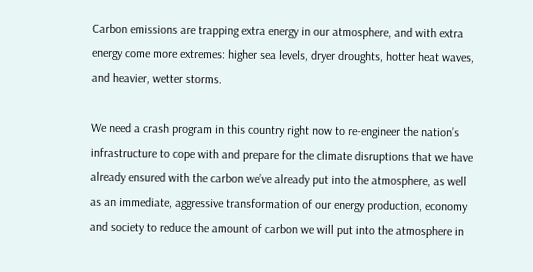Carbon emissions are trapping extra energy in our atmosphere, and with extra energy come more extremes: higher sea levels, dryer droughts, hotter heat waves, and heavier, wetter storms.

We need a crash program in this country right now to re-engineer the nation’s infrastructure to cope with and prepare for the climate disruptions that we have already ensured with the carbon we’ve already put into the atmosphere, as well as an immediate, aggressive transformation of our energy production, economy and society to reduce the amount of carbon we will put into the atmosphere in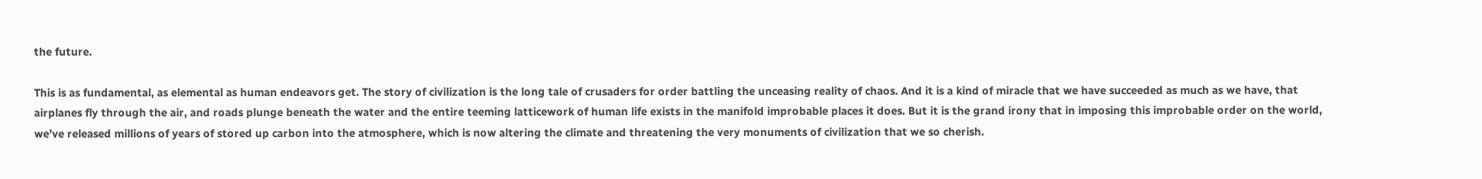the future.

This is as fundamental, as elemental as human endeavors get. The story of civilization is the long tale of crusaders for order battling the unceasing reality of chaos. And it is a kind of miracle that we have succeeded as much as we have, that airplanes fly through the air, and roads plunge beneath the water and the entire teeming latticework of human life exists in the manifold improbable places it does. But it is the grand irony that in imposing this improbable order on the world, we’ve released millions of years of stored up carbon into the atmosphere, which is now altering the climate and threatening the very monuments of civilization that we so cherish.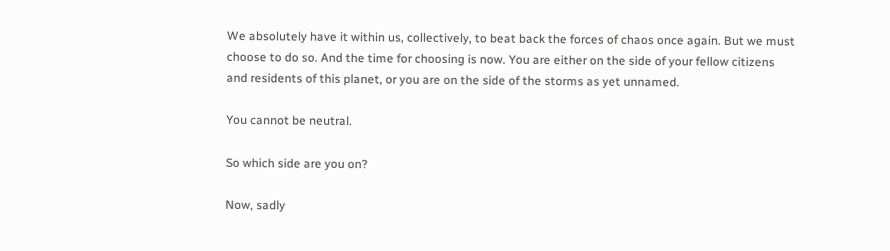We absolutely have it within us, collectively, to beat back the forces of chaos once again. But we must choose to do so. And the time for choosing is now. You are either on the side of your fellow citizens and residents of this planet, or you are on the side of the storms as yet unnamed.

You cannot be neutral.

So which side are you on?

Now, sadly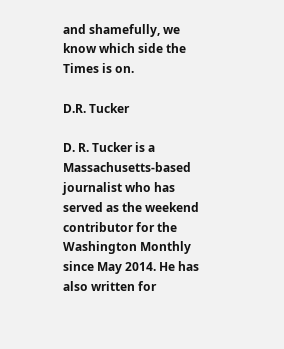and shamefully, we know which side the Times is on.

D.R. Tucker

D. R. Tucker is a Massachusetts-based journalist who has served as the weekend contributor for the Washington Monthly since May 2014. He has also written for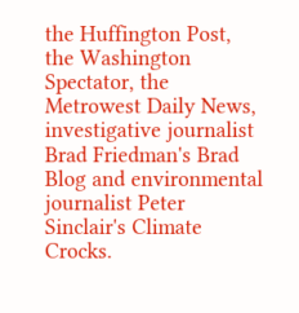the Huffington Post, the Washington Spectator, the Metrowest Daily News, investigative journalist Brad Friedman's Brad Blog and environmental journalist Peter Sinclair's Climate Crocks.